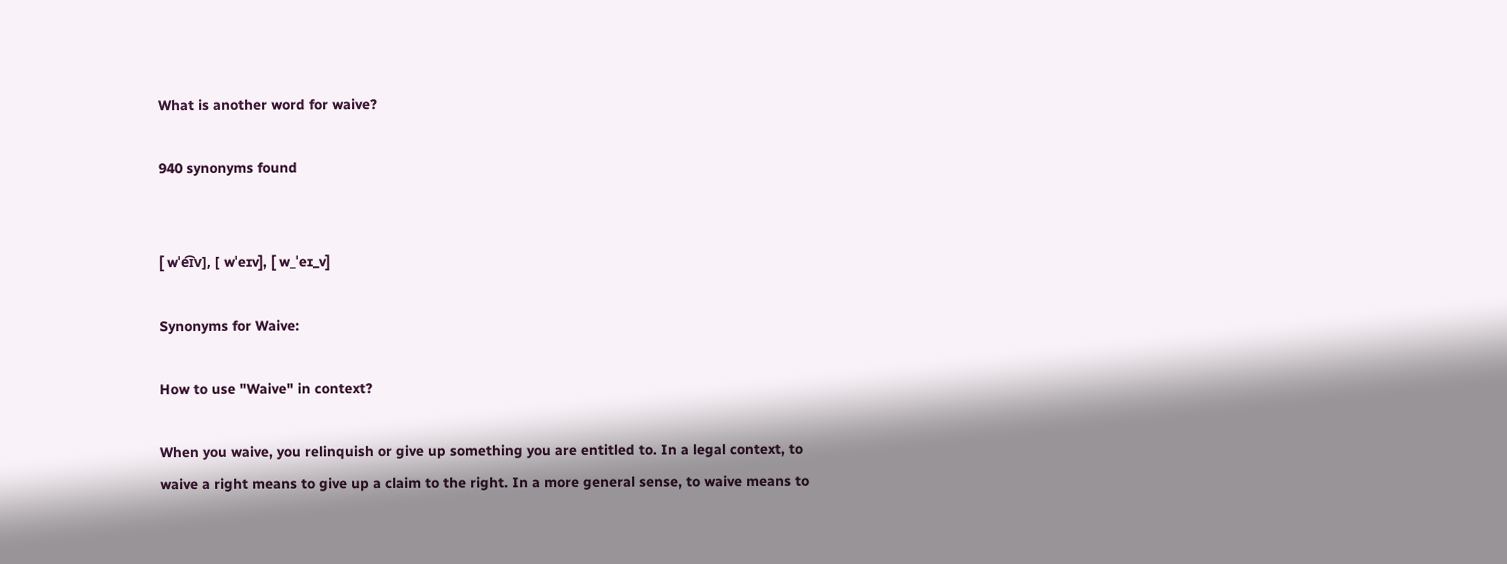What is another word for waive?

940 synonyms found


[ wˈe͡ɪv], [ wˈeɪv], [ w_ˈeɪ_v]

Synonyms for Waive:

How to use "Waive" in context?

When you waive, you relinquish or give up something you are entitled to. In a legal context, to waive a right means to give up a claim to the right. In a more general sense, to waive means to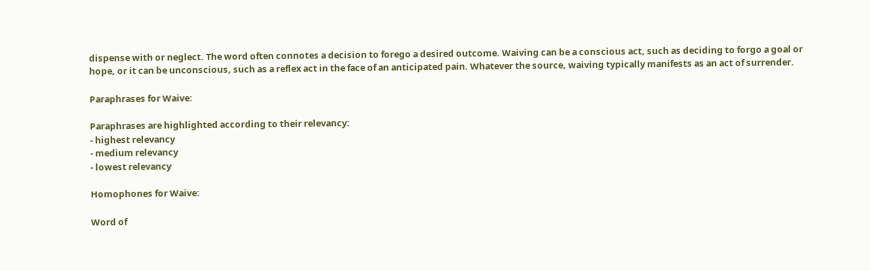dispense with or neglect. The word often connotes a decision to forego a desired outcome. Waiving can be a conscious act, such as deciding to forgo a goal or hope, or it can be unconscious, such as a reflex act in the face of an anticipated pain. Whatever the source, waiving typically manifests as an act of surrender.

Paraphrases for Waive:

Paraphrases are highlighted according to their relevancy:
- highest relevancy
- medium relevancy
- lowest relevancy

Homophones for Waive:

Word of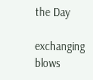the Day

exchanging blows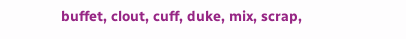buffet, clout, cuff, duke, mix, scrap,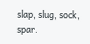slap, slug, sock, spar.